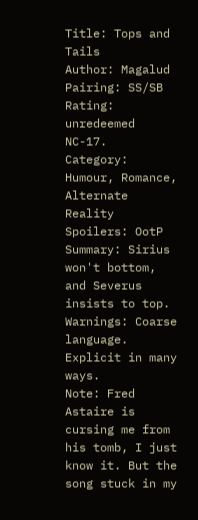Title: Tops and Tails
Author: Magalud
Pairing: SS/SB
Rating: unredeemed NC-17.
Category: Humour, Romance, Alternate Reality
Spoilers: OotP
Summary: Sirius won't bottom, and Severus insists to top.
Warnings: Coarse language. Explicit in many ways.
Note: Fred Astaire is cursing me from his tomb, I just know it. But the song stuck in my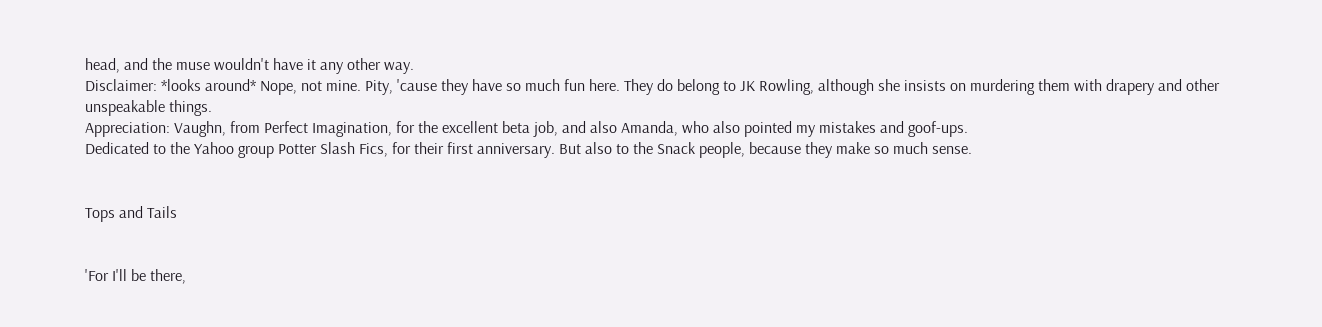head, and the muse wouldn't have it any other way.
Disclaimer: *looks around* Nope, not mine. Pity, 'cause they have so much fun here. They do belong to JK Rowling, although she insists on murdering them with drapery and other unspeakable things.
Appreciation: Vaughn, from Perfect Imagination, for the excellent beta job, and also Amanda, who also pointed my mistakes and goof-ups.
Dedicated to the Yahoo group Potter Slash Fics, for their first anniversary. But also to the Snack people, because they make so much sense.


Tops and Tails


'For I'll be there,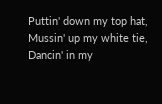Puttin' down my top hat,
Mussin' up my white tie,
Dancin' in my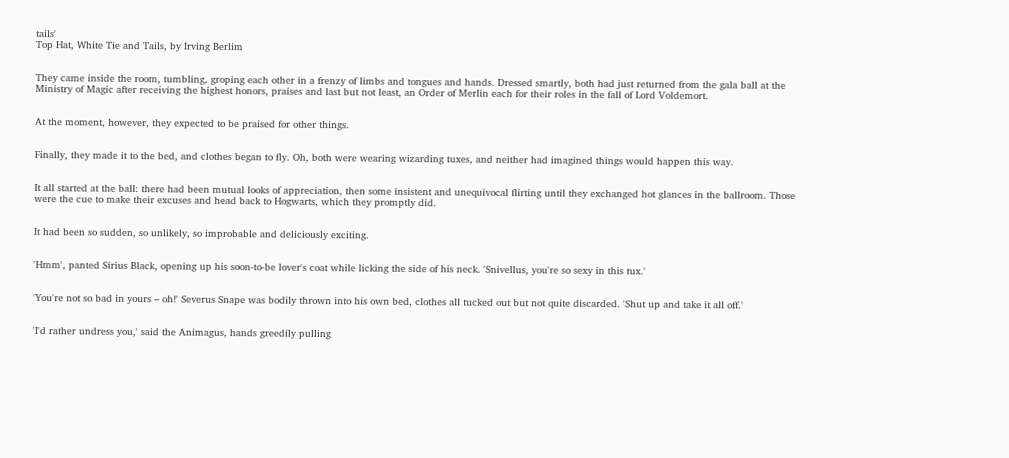tails'
Top Hat, White Tie and Tails, by Irving Berlim


They came inside the room, tumbling, groping each other in a frenzy of limbs and tongues and hands. Dressed smartly, both had just returned from the gala ball at the Ministry of Magic after receiving the highest honors, praises and last but not least, an Order of Merlin each for their roles in the fall of Lord Voldemort.


At the moment, however, they expected to be praised for other things.


Finally, they made it to the bed, and clothes began to fly. Oh, both were wearing wizarding tuxes, and neither had imagined things would happen this way.


It all started at the ball: there had been mutual looks of appreciation, then some insistent and unequivocal flirting until they exchanged hot glances in the ballroom. Those were the cue to make their excuses and head back to Hogwarts, which they promptly did.


It had been so sudden, so unlikely, so improbable and deliciously exciting.


'Hmm', panted Sirius Black, opening up his soon-to-be lover's coat while licking the side of his neck. 'Snivellus, you're so sexy in this tux.'


'You're not so bad in yours – oh!' Severus Snape was bodily thrown into his own bed, clothes all tucked out but not quite discarded. 'Shut up and take it all off.'


'I'd rather undress you,' said the Animagus, hands greedily pulling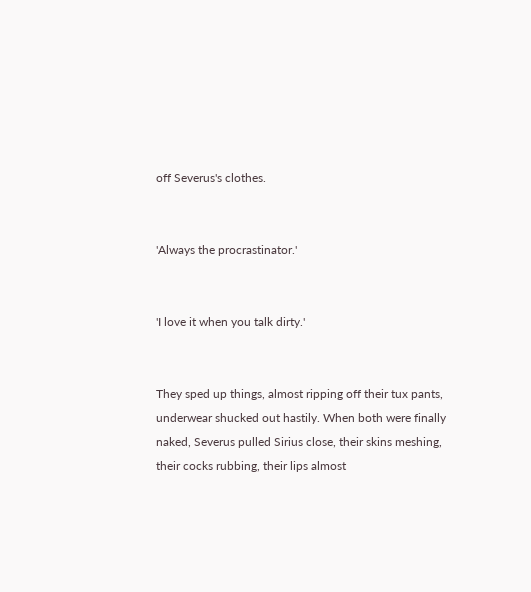off Severus's clothes.


'Always the procrastinator.'


'I love it when you talk dirty.'


They sped up things, almost ripping off their tux pants, underwear shucked out hastily. When both were finally naked, Severus pulled Sirius close, their skins meshing, their cocks rubbing, their lips almost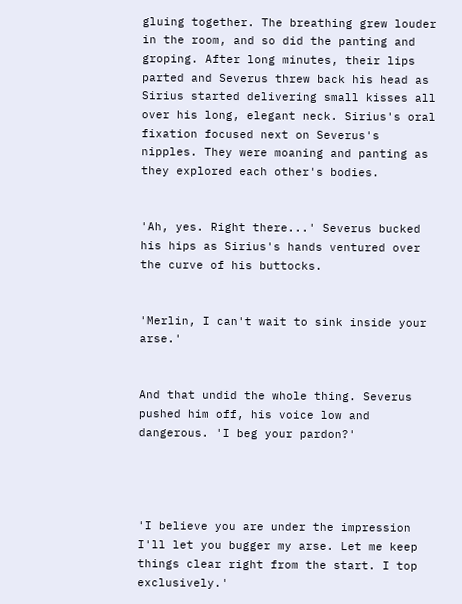gluing together. The breathing grew louder in the room, and so did the panting and groping. After long minutes, their lips parted and Severus threw back his head as Sirius started delivering small kisses all over his long, elegant neck. Sirius's oral fixation focused next on Severus's nipples. They were moaning and panting as they explored each other's bodies.


'Ah, yes. Right there...' Severus bucked his hips as Sirius's hands ventured over the curve of his buttocks.


'Merlin, I can't wait to sink inside your arse.'


And that undid the whole thing. Severus pushed him off, his voice low and dangerous. 'I beg your pardon?'




'I believe you are under the impression I'll let you bugger my arse. Let me keep things clear right from the start. I top exclusively.'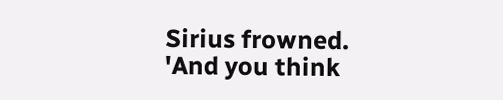Sirius frowned. 'And you think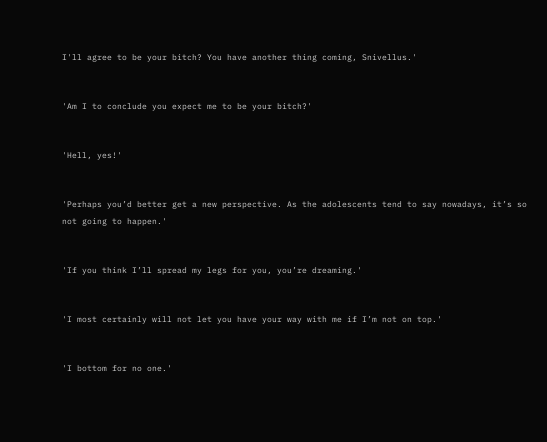I'll agree to be your bitch? You have another thing coming, Snivellus.'


'Am I to conclude you expect me to be your bitch?'


'Hell, yes!'


'Perhaps you’d better get a new perspective. As the adolescents tend to say nowadays, it’s so not going to happen.'


'If you think I’ll spread my legs for you, you’re dreaming.'


'I most certainly will not let you have your way with me if I’m not on top.'


'I bottom for no one.'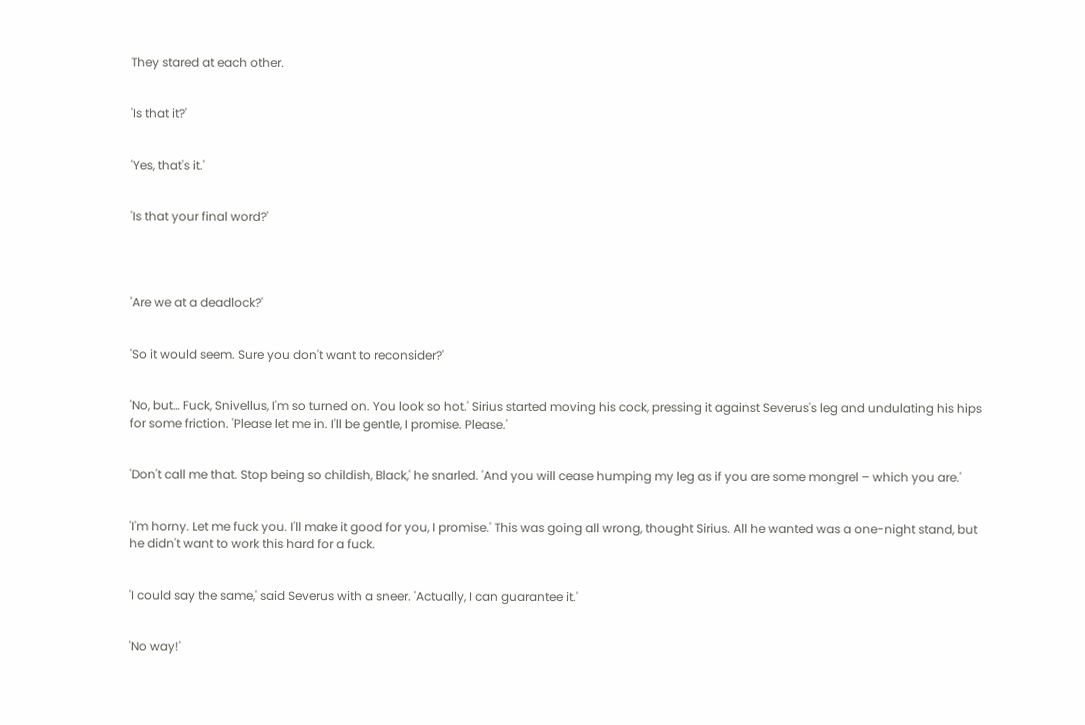They stared at each other.


'Is that it?'


'Yes, that's it.'


'Is that your final word?'




'Are we at a deadlock?'


'So it would seem. Sure you don't want to reconsider?'


'No, but… Fuck, Snivellus, I'm so turned on. You look so hot.' Sirius started moving his cock, pressing it against Severus's leg and undulating his hips for some friction. 'Please let me in. I'll be gentle, I promise. Please.'


'Don't call me that. Stop being so childish, Black,' he snarled. 'And you will cease humping my leg as if you are some mongrel – which you are.'


'I'm horny. Let me fuck you. I'll make it good for you, I promise.' This was going all wrong, thought Sirius. All he wanted was a one-night stand, but he didn't want to work this hard for a fuck.


'I could say the same,' said Severus with a sneer. 'Actually, I can guarantee it.'


'No way!'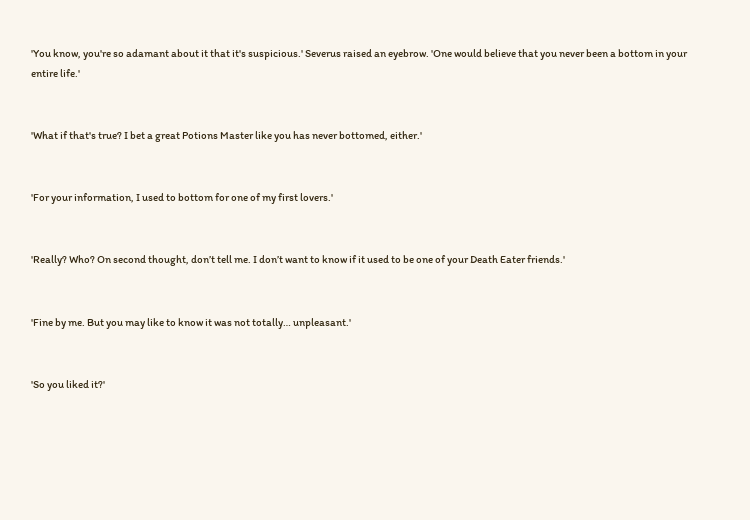'You know, you're so adamant about it that it's suspicious.' Severus raised an eyebrow. 'One would believe that you never been a bottom in your entire life.'


'What if that's true? I bet a great Potions Master like you has never bottomed, either.'


'For your information, I used to bottom for one of my first lovers.'


'Really? Who? On second thought, don’t tell me. I don’t want to know if it used to be one of your Death Eater friends.'


'Fine by me. But you may like to know it was not totally… unpleasant.'


'So you liked it?'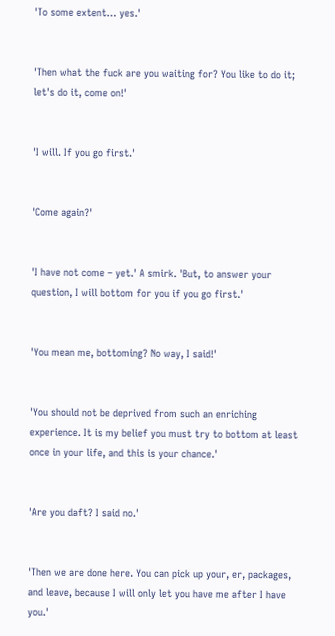'To some extent… yes.'


'Then what the fuck are you waiting for? You like to do it; let's do it, come on!'


'I will. If you go first.'


'Come again?'


'I have not come – yet.' A smirk. 'But, to answer your question, I will bottom for you if you go first.'


'You mean me, bottoming? No way, I said!'


'You should not be deprived from such an enriching experience. It is my belief you must try to bottom at least once in your life, and this is your chance.'


'Are you daft? I said no.'


'Then we are done here. You can pick up your, er, packages, and leave, because I will only let you have me after I have you.'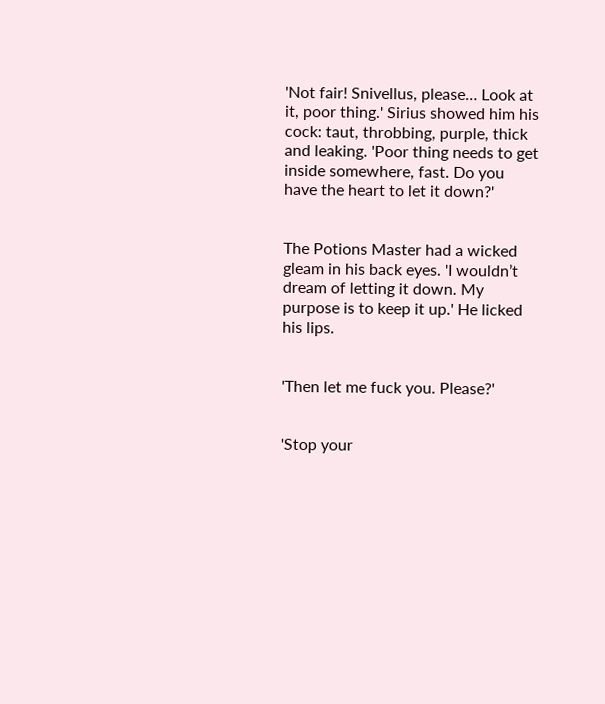'Not fair! Snivellus, please… Look at it, poor thing.' Sirius showed him his cock: taut, throbbing, purple, thick and leaking. 'Poor thing needs to get inside somewhere, fast. Do you have the heart to let it down?'


The Potions Master had a wicked gleam in his back eyes. 'I wouldn’t dream of letting it down. My purpose is to keep it up.' He licked his lips.


'Then let me fuck you. Please?'


'Stop your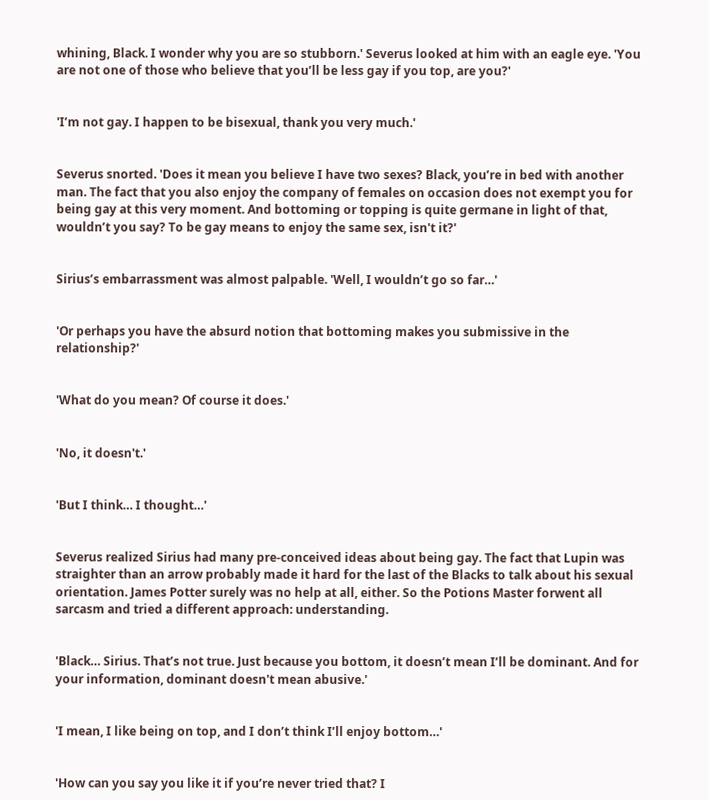whining, Black. I wonder why you are so stubborn.' Severus looked at him with an eagle eye. 'You are not one of those who believe that you’ll be less gay if you top, are you?'


'I’m not gay. I happen to be bisexual, thank you very much.'


Severus snorted. 'Does it mean you believe I have two sexes? Black, you’re in bed with another man. The fact that you also enjoy the company of females on occasion does not exempt you for being gay at this very moment. And bottoming or topping is quite germane in light of that, wouldn’t you say? To be gay means to enjoy the same sex, isn't it?'


Sirius’s embarrassment was almost palpable. 'Well, I wouldn’t go so far…'


'Or perhaps you have the absurd notion that bottoming makes you submissive in the relationship?'


'What do you mean? Of course it does.'


'No, it doesn't.'


'But I think… I thought…'


Severus realized Sirius had many pre-conceived ideas about being gay. The fact that Lupin was straighter than an arrow probably made it hard for the last of the Blacks to talk about his sexual orientation. James Potter surely was no help at all, either. So the Potions Master forwent all sarcasm and tried a different approach: understanding.


'Black… Sirius. That’s not true. Just because you bottom, it doesn’t mean I’ll be dominant. And for your information, dominant doesn't mean abusive.'


'I mean, I like being on top, and I don’t think I’ll enjoy bottom…'


'How can you say you like it if you’re never tried that? I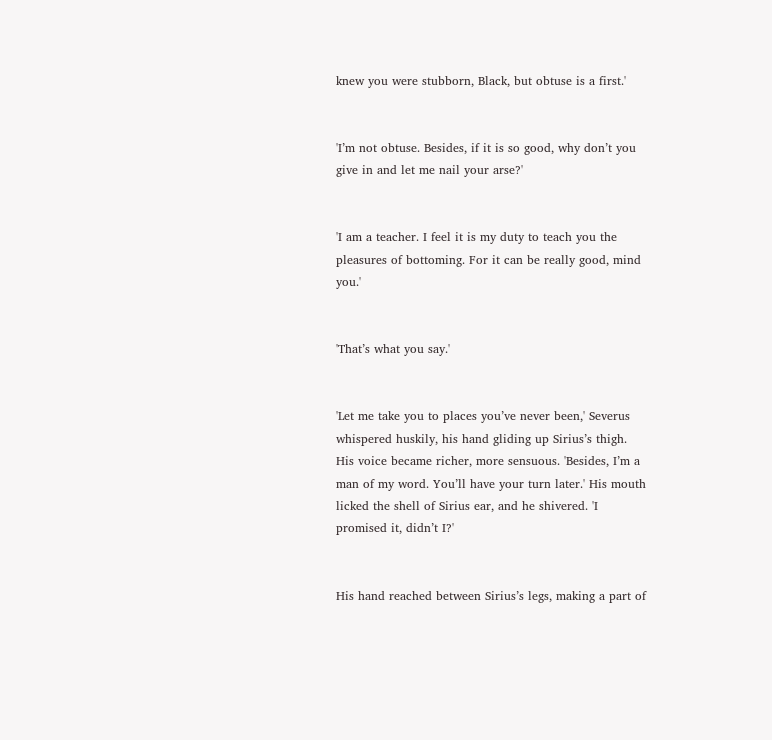knew you were stubborn, Black, but obtuse is a first.'


'I’m not obtuse. Besides, if it is so good, why don’t you give in and let me nail your arse?'


'I am a teacher. I feel it is my duty to teach you the pleasures of bottoming. For it can be really good, mind you.'


'That’s what you say.'


'Let me take you to places you’ve never been,' Severus whispered huskily, his hand gliding up Sirius’s thigh. His voice became richer, more sensuous. 'Besides, I’m a man of my word. You’ll have your turn later.' His mouth licked the shell of Sirius ear, and he shivered. 'I promised it, didn’t I?'


His hand reached between Sirius’s legs, making a part of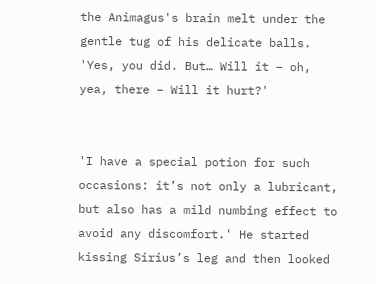the Animagus's brain melt under the gentle tug of his delicate balls. 'Yes, you did. But… Will it – oh, yea, there – Will it hurt?'


'I have a special potion for such occasions: it’s not only a lubricant, but also has a mild numbing effect to avoid any discomfort.' He started kissing Sirius’s leg and then looked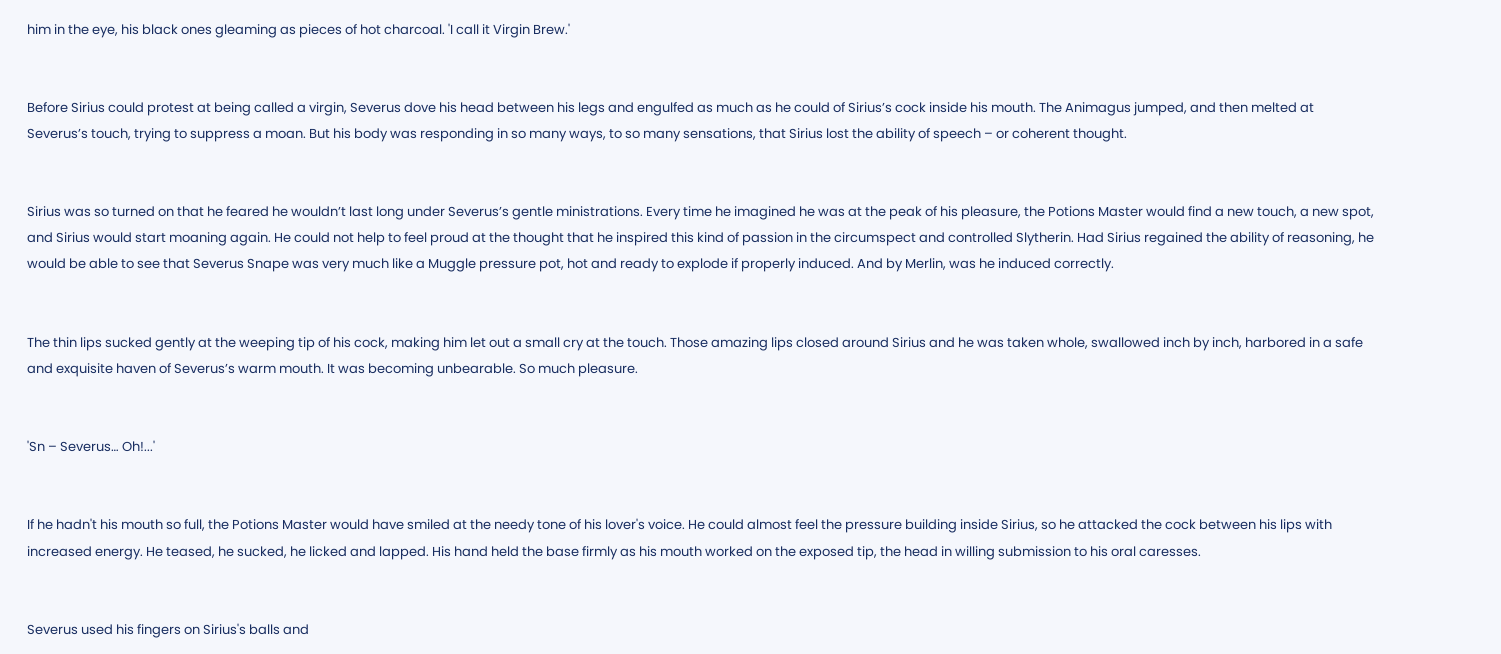him in the eye, his black ones gleaming as pieces of hot charcoal. 'I call it Virgin Brew.'


Before Sirius could protest at being called a virgin, Severus dove his head between his legs and engulfed as much as he could of Sirius’s cock inside his mouth. The Animagus jumped, and then melted at Severus’s touch, trying to suppress a moan. But his body was responding in so many ways, to so many sensations, that Sirius lost the ability of speech – or coherent thought.


Sirius was so turned on that he feared he wouldn’t last long under Severus’s gentle ministrations. Every time he imagined he was at the peak of his pleasure, the Potions Master would find a new touch, a new spot, and Sirius would start moaning again. He could not help to feel proud at the thought that he inspired this kind of passion in the circumspect and controlled Slytherin. Had Sirius regained the ability of reasoning, he would be able to see that Severus Snape was very much like a Muggle pressure pot, hot and ready to explode if properly induced. And by Merlin, was he induced correctly.


The thin lips sucked gently at the weeping tip of his cock, making him let out a small cry at the touch. Those amazing lips closed around Sirius and he was taken whole, swallowed inch by inch, harbored in a safe and exquisite haven of Severus’s warm mouth. It was becoming unbearable. So much pleasure.


'Sn – Severus… Oh!...'


If he hadn't his mouth so full, the Potions Master would have smiled at the needy tone of his lover's voice. He could almost feel the pressure building inside Sirius, so he attacked the cock between his lips with increased energy. He teased, he sucked, he licked and lapped. His hand held the base firmly as his mouth worked on the exposed tip, the head in willing submission to his oral caresses.


Severus used his fingers on Sirius's balls and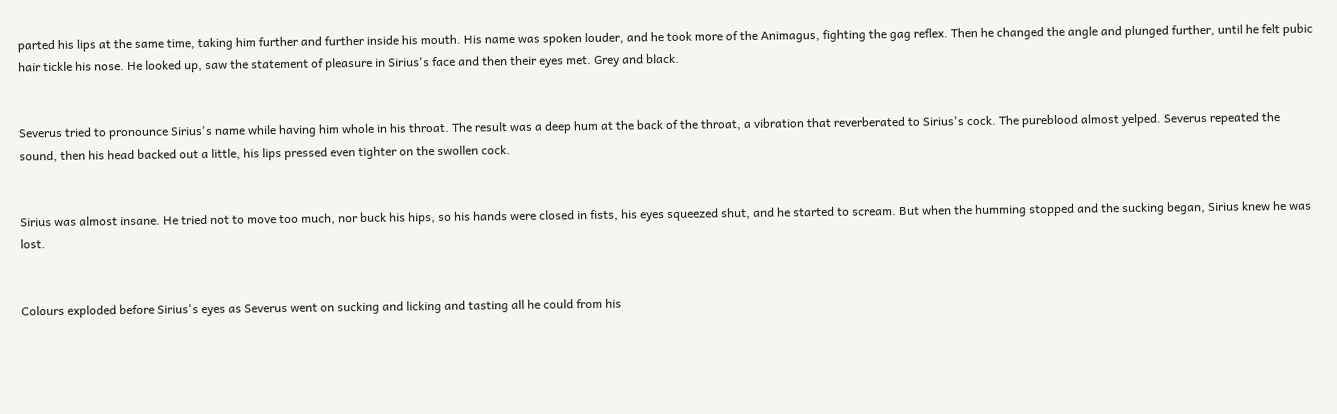parted his lips at the same time, taking him further and further inside his mouth. His name was spoken louder, and he took more of the Animagus, fighting the gag reflex. Then he changed the angle and plunged further, until he felt pubic hair tickle his nose. He looked up, saw the statement of pleasure in Sirius's face and then their eyes met. Grey and black.


Severus tried to pronounce Sirius's name while having him whole in his throat. The result was a deep hum at the back of the throat, a vibration that reverberated to Sirius's cock. The pureblood almost yelped. Severus repeated the sound, then his head backed out a little, his lips pressed even tighter on the swollen cock.


Sirius was almost insane. He tried not to move too much, nor buck his hips, so his hands were closed in fists, his eyes squeezed shut, and he started to scream. But when the humming stopped and the sucking began, Sirius knew he was lost.


Colours exploded before Sirius's eyes as Severus went on sucking and licking and tasting all he could from his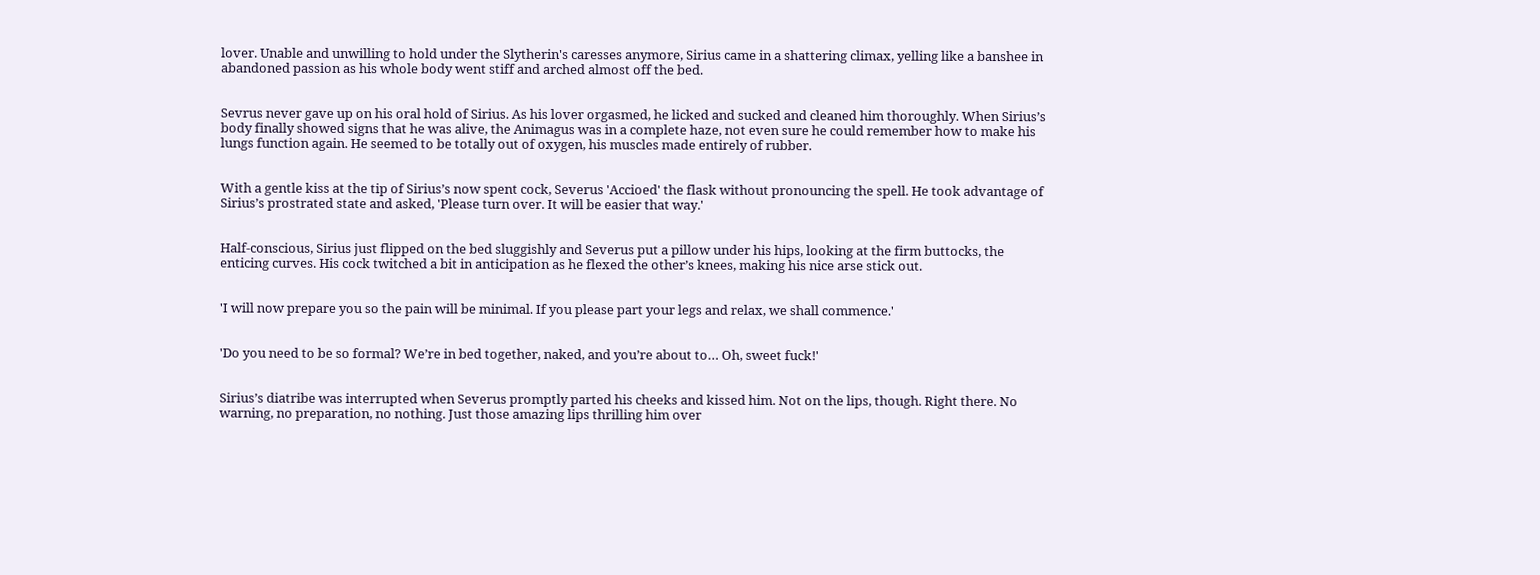lover. Unable and unwilling to hold under the Slytherin's caresses anymore, Sirius came in a shattering climax, yelling like a banshee in abandoned passion as his whole body went stiff and arched almost off the bed.


Sevrus never gave up on his oral hold of Sirius. As his lover orgasmed, he licked and sucked and cleaned him thoroughly. When Sirius’s body finally showed signs that he was alive, the Animagus was in a complete haze, not even sure he could remember how to make his lungs function again. He seemed to be totally out of oxygen, his muscles made entirely of rubber.


With a gentle kiss at the tip of Sirius’s now spent cock, Severus 'Accioed' the flask without pronouncing the spell. He took advantage of Sirius’s prostrated state and asked, 'Please turn over. It will be easier that way.'


Half-conscious, Sirius just flipped on the bed sluggishly and Severus put a pillow under his hips, looking at the firm buttocks, the enticing curves. His cock twitched a bit in anticipation as he flexed the other’s knees, making his nice arse stick out.


'I will now prepare you so the pain will be minimal. If you please part your legs and relax, we shall commence.'


'Do you need to be so formal? We’re in bed together, naked, and you’re about to… Oh, sweet fuck!'


Sirius’s diatribe was interrupted when Severus promptly parted his cheeks and kissed him. Not on the lips, though. Right there. No warning, no preparation, no nothing. Just those amazing lips thrilling him over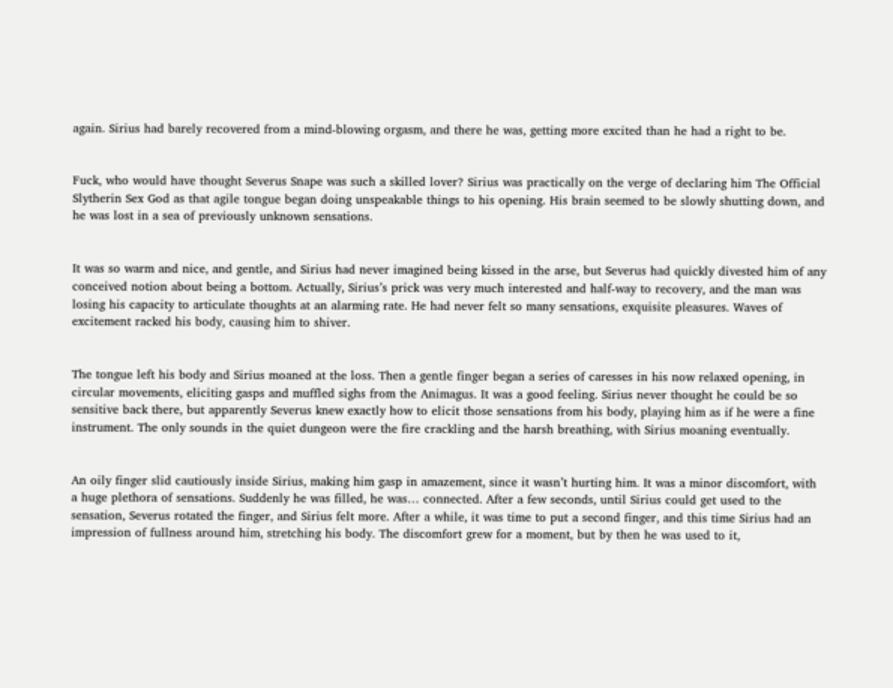again. Sirius had barely recovered from a mind-blowing orgasm, and there he was, getting more excited than he had a right to be.


Fuck, who would have thought Severus Snape was such a skilled lover? Sirius was practically on the verge of declaring him The Official Slytherin Sex God as that agile tongue began doing unspeakable things to his opening. His brain seemed to be slowly shutting down, and he was lost in a sea of previously unknown sensations.


It was so warm and nice, and gentle, and Sirius had never imagined being kissed in the arse, but Severus had quickly divested him of any conceived notion about being a bottom. Actually, Sirius’s prick was very much interested and half-way to recovery, and the man was losing his capacity to articulate thoughts at an alarming rate. He had never felt so many sensations, exquisite pleasures. Waves of excitement racked his body, causing him to shiver.


The tongue left his body and Sirius moaned at the loss. Then a gentle finger began a series of caresses in his now relaxed opening, in circular movements, eliciting gasps and muffled sighs from the Animagus. It was a good feeling. Sirius never thought he could be so sensitive back there, but apparently Severus knew exactly how to elicit those sensations from his body, playing him as if he were a fine instrument. The only sounds in the quiet dungeon were the fire crackling and the harsh breathing, with Sirius moaning eventually.


An oily finger slid cautiously inside Sirius, making him gasp in amazement, since it wasn’t hurting him. It was a minor discomfort, with a huge plethora of sensations. Suddenly he was filled, he was… connected. After a few seconds, until Sirius could get used to the sensation, Severus rotated the finger, and Sirius felt more. After a while, it was time to put a second finger, and this time Sirius had an impression of fullness around him, stretching his body. The discomfort grew for a moment, but by then he was used to it,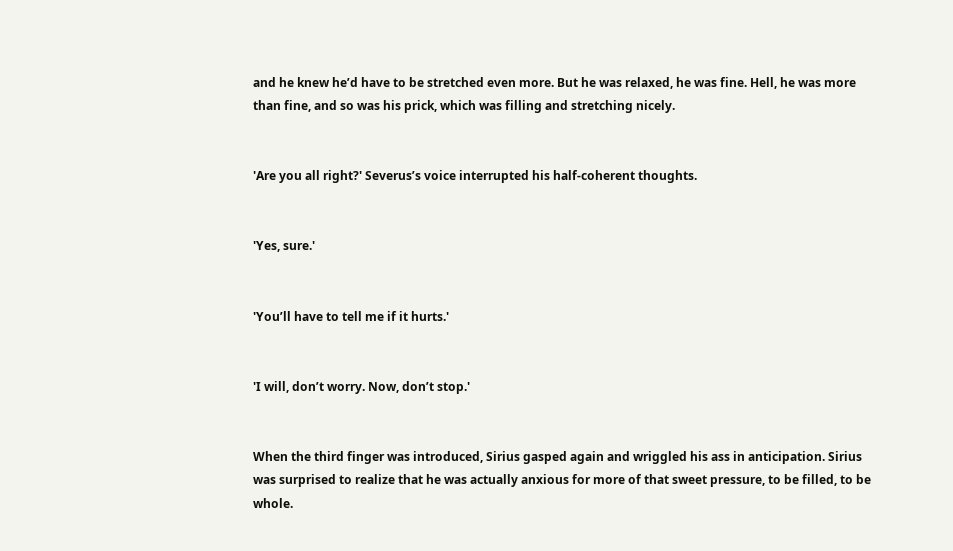and he knew he’d have to be stretched even more. But he was relaxed, he was fine. Hell, he was more than fine, and so was his prick, which was filling and stretching nicely.


'Are you all right?' Severus’s voice interrupted his half-coherent thoughts.


'Yes, sure.'


'You’ll have to tell me if it hurts.'


'I will, don’t worry. Now, don’t stop.'


When the third finger was introduced, Sirius gasped again and wriggled his ass in anticipation. Sirius was surprised to realize that he was actually anxious for more of that sweet pressure, to be filled, to be whole.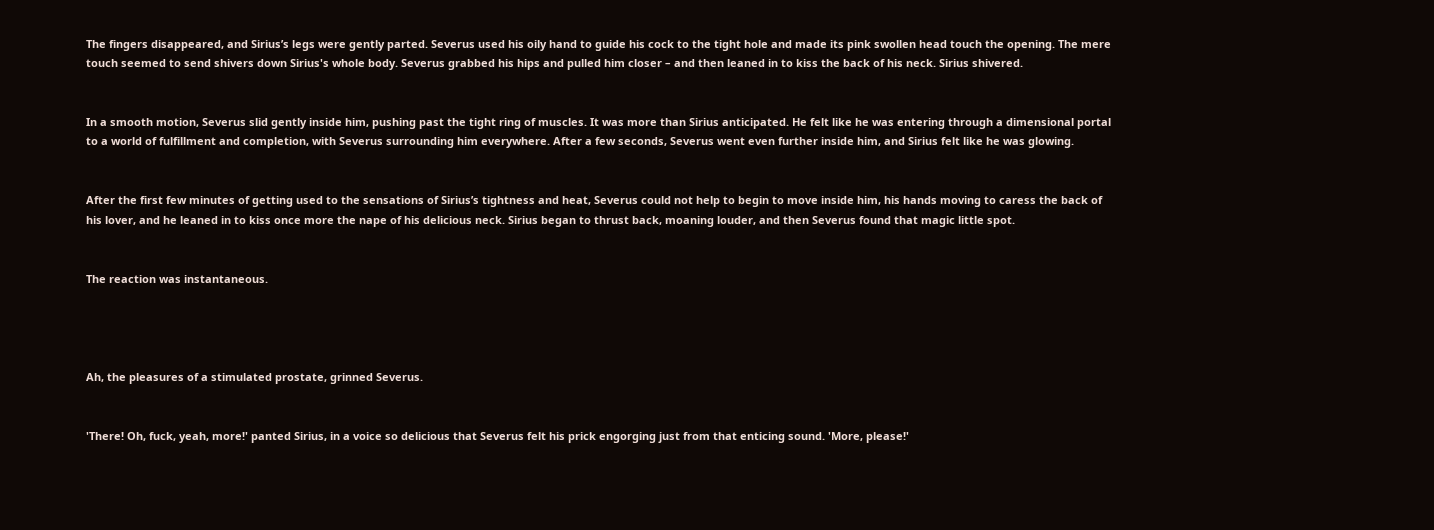The fingers disappeared, and Sirius’s legs were gently parted. Severus used his oily hand to guide his cock to the tight hole and made its pink swollen head touch the opening. The mere touch seemed to send shivers down Sirius's whole body. Severus grabbed his hips and pulled him closer – and then leaned in to kiss the back of his neck. Sirius shivered.


In a smooth motion, Severus slid gently inside him, pushing past the tight ring of muscles. It was more than Sirius anticipated. He felt like he was entering through a dimensional portal to a world of fulfillment and completion, with Severus surrounding him everywhere. After a few seconds, Severus went even further inside him, and Sirius felt like he was glowing.


After the first few minutes of getting used to the sensations of Sirius’s tightness and heat, Severus could not help to begin to move inside him, his hands moving to caress the back of his lover, and he leaned in to kiss once more the nape of his delicious neck. Sirius began to thrust back, moaning louder, and then Severus found that magic little spot.


The reaction was instantaneous.




Ah, the pleasures of a stimulated prostate, grinned Severus.


'There! Oh, fuck, yeah, more!' panted Sirius, in a voice so delicious that Severus felt his prick engorging just from that enticing sound. 'More, please!'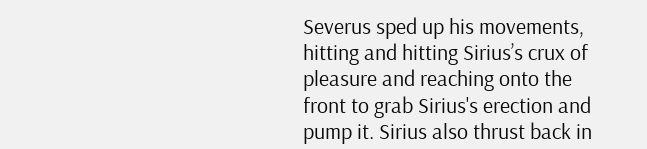Severus sped up his movements, hitting and hitting Sirius’s crux of pleasure and reaching onto the front to grab Sirius's erection and pump it. Sirius also thrust back in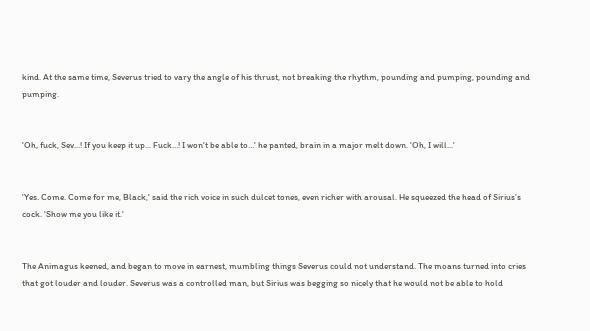kind. At the same time, Severus tried to vary the angle of his thrust, not breaking the rhythm, pounding and pumping, pounding and pumping.


'Oh, fuck, Sev...! If you keep it up... Fuck…! I won't be able to…' he panted, brain in a major melt down. 'Oh, I will...'


'Yes. Come. Come for me, Black,' said the rich voice in such dulcet tones, even richer with arousal. He squeezed the head of Sirius’s cock. 'Show me you like it.'


The Animagus keened, and began to move in earnest, mumbling things Severus could not understand. The moans turned into cries that got louder and louder. Severus was a controlled man, but Sirius was begging so nicely that he would not be able to hold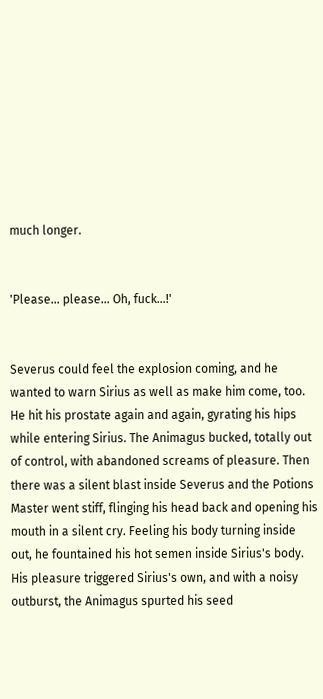much longer.


'Please… please… Oh, fuck…!'


Severus could feel the explosion coming, and he wanted to warn Sirius as well as make him come, too. He hit his prostate again and again, gyrating his hips while entering Sirius. The Animagus bucked, totally out of control, with abandoned screams of pleasure. Then there was a silent blast inside Severus and the Potions Master went stiff, flinging his head back and opening his mouth in a silent cry. Feeling his body turning inside out, he fountained his hot semen inside Sirius's body. His pleasure triggered Sirius's own, and with a noisy outburst, the Animagus spurted his seed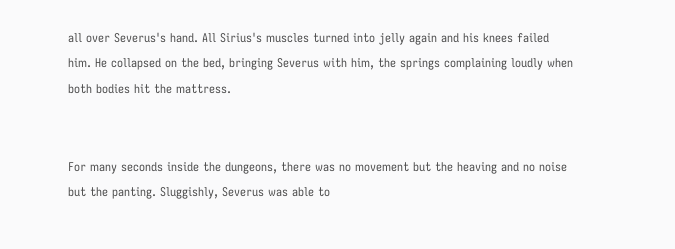all over Severus's hand. All Sirius's muscles turned into jelly again and his knees failed him. He collapsed on the bed, bringing Severus with him, the springs complaining loudly when both bodies hit the mattress.


For many seconds inside the dungeons, there was no movement but the heaving and no noise but the panting. Sluggishly, Severus was able to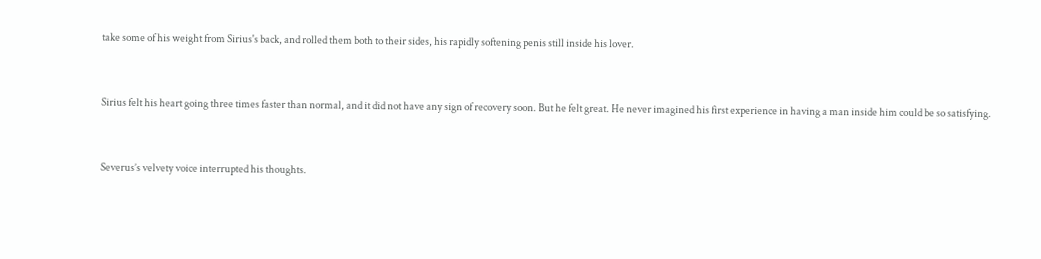take some of his weight from Sirius's back, and rolled them both to their sides, his rapidly softening penis still inside his lover.


Sirius felt his heart going three times faster than normal, and it did not have any sign of recovery soon. But he felt great. He never imagined his first experience in having a man inside him could be so satisfying.


Severus’s velvety voice interrupted his thoughts.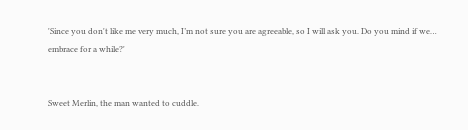'Since you don't like me very much, I’m not sure you are agreeable, so I will ask you. Do you mind if we… embrace for a while?'


Sweet Merlin, the man wanted to cuddle.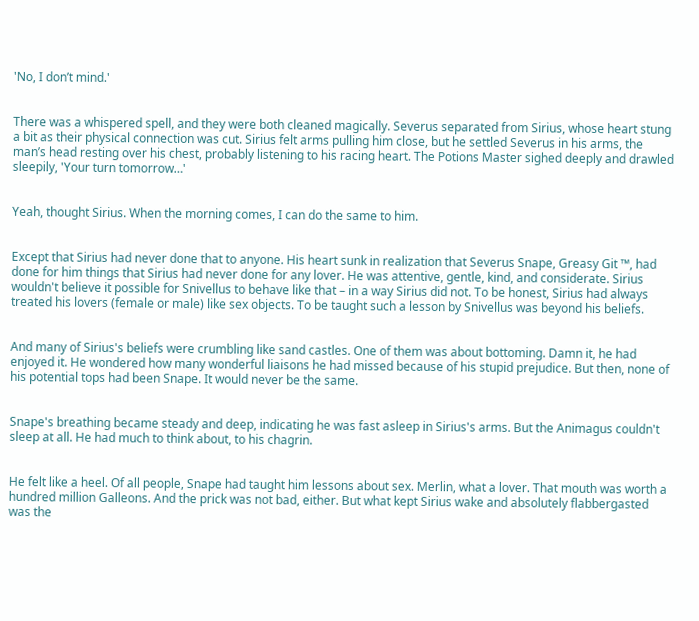'No, I don’t mind.'


There was a whispered spell, and they were both cleaned magically. Severus separated from Sirius, whose heart stung a bit as their physical connection was cut. Sirius felt arms pulling him close, but he settled Severus in his arms, the man’s head resting over his chest, probably listening to his racing heart. The Potions Master sighed deeply and drawled sleepily, 'Your turn tomorrow…'


Yeah, thought Sirius. When the morning comes, I can do the same to him.


Except that Sirius had never done that to anyone. His heart sunk in realization that Severus Snape, Greasy Git ™, had done for him things that Sirius had never done for any lover. He was attentive, gentle, kind, and considerate. Sirius wouldn't believe it possible for Snivellus to behave like that – in a way Sirius did not. To be honest, Sirius had always treated his lovers (female or male) like sex objects. To be taught such a lesson by Snivellus was beyond his beliefs.


And many of Sirius's beliefs were crumbling like sand castles. One of them was about bottoming. Damn it, he had enjoyed it. He wondered how many wonderful liaisons he had missed because of his stupid prejudice. But then, none of his potential tops had been Snape. It would never be the same.


Snape's breathing became steady and deep, indicating he was fast asleep in Sirius's arms. But the Animagus couldn't sleep at all. He had much to think about, to his chagrin.


He felt like a heel. Of all people, Snape had taught him lessons about sex. Merlin, what a lover. That mouth was worth a hundred million Galleons. And the prick was not bad, either. But what kept Sirius wake and absolutely flabbergasted was the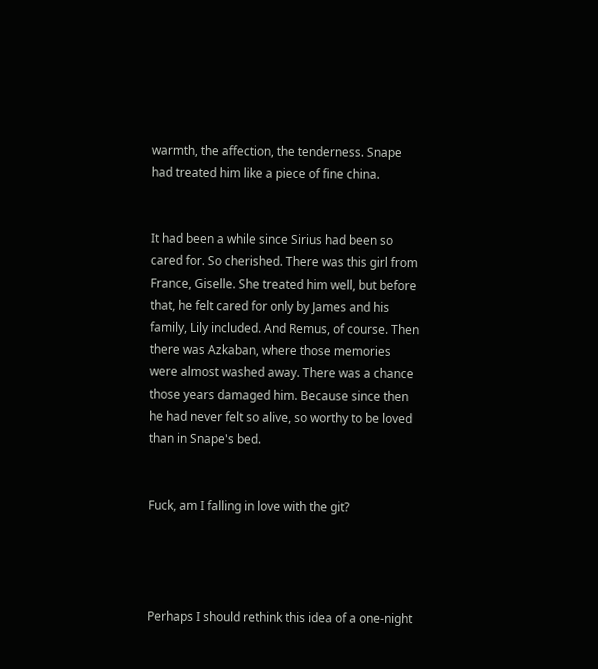warmth, the affection, the tenderness. Snape had treated him like a piece of fine china.


It had been a while since Sirius had been so cared for. So cherished. There was this girl from France, Giselle. She treated him well, but before that, he felt cared for only by James and his family, Lily included. And Remus, of course. Then there was Azkaban, where those memories were almost washed away. There was a chance those years damaged him. Because since then he had never felt so alive, so worthy to be loved than in Snape's bed.


Fuck, am I falling in love with the git?




Perhaps I should rethink this idea of a one-night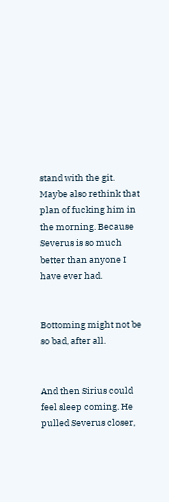stand with the git. Maybe also rethink that plan of fucking him in the morning. Because Severus is so much better than anyone I have ever had.


Bottoming might not be so bad, after all.


And then Sirius could feel sleep coming. He pulled Severus closer,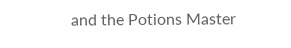and the Potions Master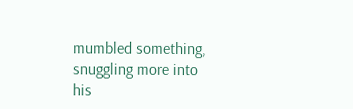mumbled something, snuggling more into his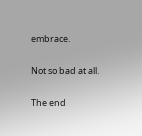embrace.


Not so bad at all.


The end